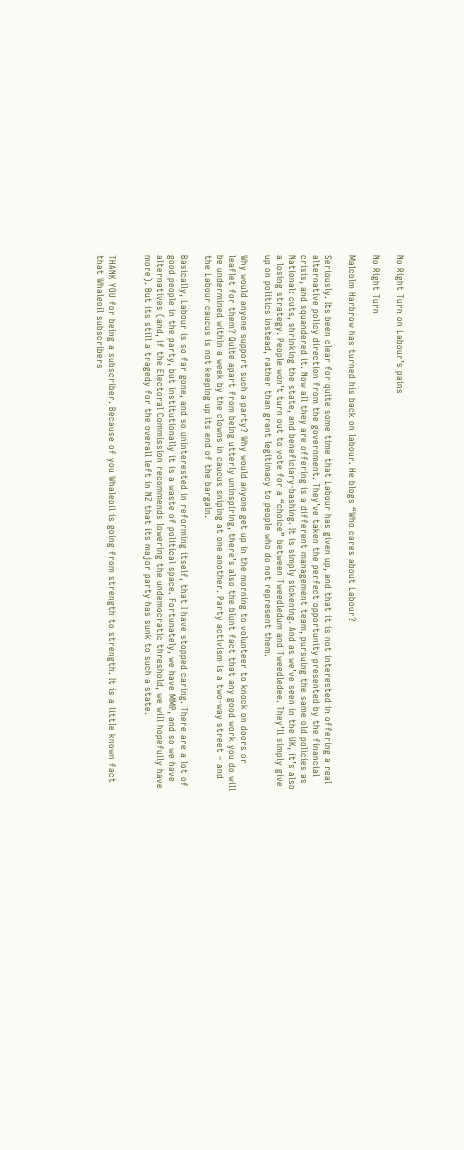No Right Turn on Labour’s pains

No Right Turn

Malcolm Harbrow has turned his back on labour. He blogs “Who cares about Labour?

Seriously. Its been clear for quite some time that Labour has given up, and that it is not interested in offering a real alternative policy direction from the government. They’ve taken the perfect opportunity presented by the financial crisis, and squandered it. Now all they are offering is a different management team, pursuing the same old policies as National: cuts, shrinking the state, and beneficiary-bashing. It is simply sickening. And as we’ve seen in the UK, it’s also a losing strategy. People won’t turn out to vote for a “choice” between Tweedledum and Tweedledee. They’ll simply give up on politics instead, rather than grant legitimacy to people who do not represent them.

Why would anyone support such a party? Why would anyone get up in the morning to volunteer to knock on doors or leaflet for them? Quite apart from being utterly uninspiring, there’s also the blunt fact that any good work you do will be undermined within a week by the clowns in caucus sniping at one another. Party activism is a two-way street – and the Labour caucus is not keeping up its end of the bargain.

Basically, Labour is so far gone, and so uninterested in reforming itself, that I have stopped caring. There are a lot of good people in the party, but institutionally it is a waste of political space. Fortunately, we have MMP, and so we have alternatives (and, if the Electoral Commission recommends lowering the undemocratic threshold, we will hopefully have more). But its still a tragedy for the overall left in NZ that its major party has sunk to such a state.


THANK YOU for being a subscriber. Because of you Whaleoil is going from strength to strength. It is a little known fact that Whaleoil subscribers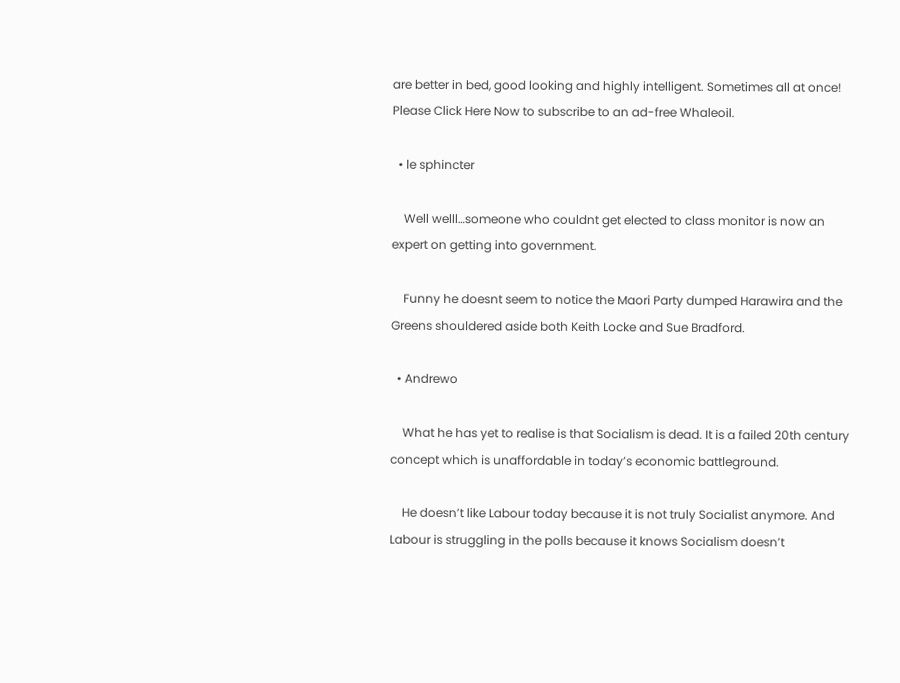are better in bed, good looking and highly intelligent. Sometimes all at once! Please Click Here Now to subscribe to an ad-free Whaleoil.

  • le sphincter

    Well welll…someone who couldnt get elected to class monitor is now an expert on getting into government.

    Funny he doesnt seem to notice the Maori Party dumped Harawira and the Greens shouldered aside both Keith Locke and Sue Bradford.

  • Andrewo

    What he has yet to realise is that Socialism is dead. It is a failed 20th century concept which is unaffordable in today’s economic battleground.

    He doesn’t like Labour today because it is not truly Socialist anymore. And Labour is struggling in the polls because it knows Socialism doesn’t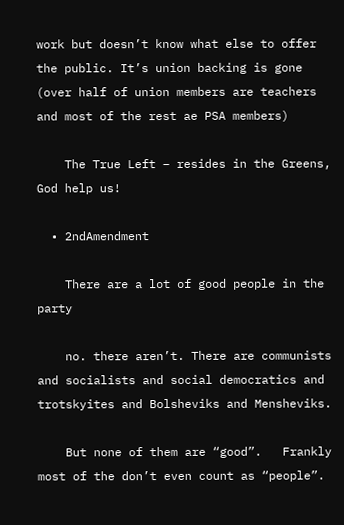work but doesn’t know what else to offer the public. It’s union backing is gone (over half of union members are teachers and most of the rest ae PSA members)

    The True Left – resides in the Greens, God help us!

  • 2ndAmendment

    There are a lot of good people in the party

    no. there aren’t. There are communists and socialists and social democratics and trotskyites and Bolsheviks and Mensheviks.

    But none of them are “good”.   Frankly most of the don’t even count as “people”.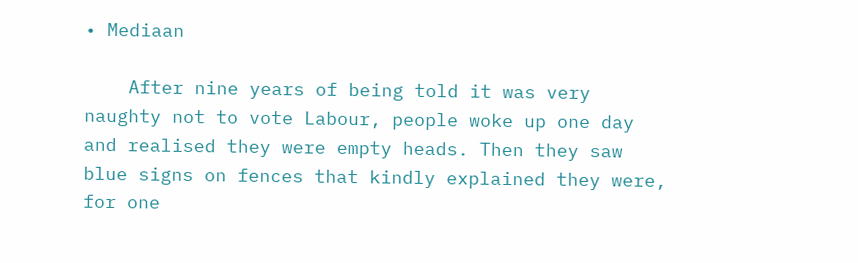• Mediaan

    After nine years of being told it was very naughty not to vote Labour, people woke up one day and realised they were empty heads. Then they saw blue signs on fences that kindly explained they were, for one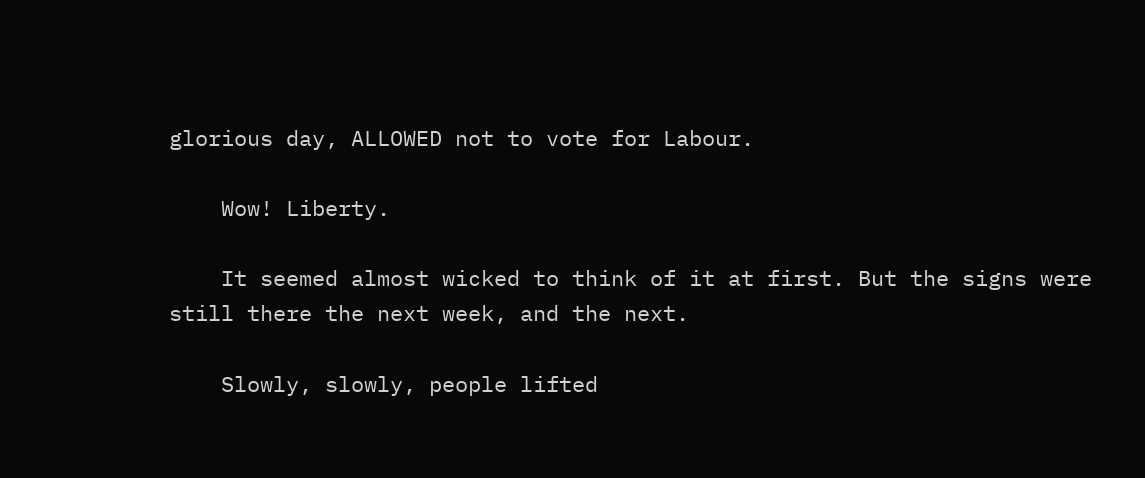glorious day, ALLOWED not to vote for Labour.

    Wow! Liberty.

    It seemed almost wicked to think of it at first. But the signs were still there the next week, and the next.

    Slowly, slowly, people lifted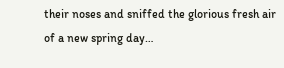their noses and sniffed the glorious fresh air of a new spring day…